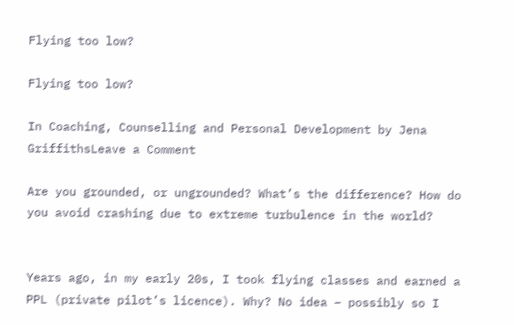Flying too low?

Flying too low?

In Coaching, Counselling and Personal Development by Jena GriffithsLeave a Comment

Are you grounded, or ungrounded? What’s the difference? How do you avoid crashing due to extreme turbulence in the world?


Years ago, in my early 20s, I took flying classes and earned a PPL (private pilot’s licence). Why? No idea – possibly so I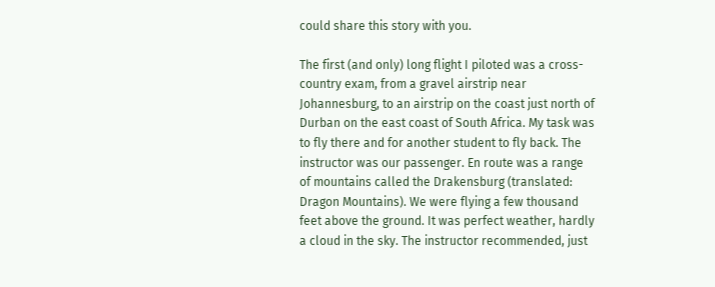could share this story with you.

The first (and only) long flight I piloted was a cross-country exam, from a gravel airstrip near Johannesburg, to an airstrip on the coast just north of Durban on the east coast of South Africa. My task was to fly there and for another student to fly back. The instructor was our passenger. En route was a range of mountains called the Drakensburg (translated: Dragon Mountains). We were flying a few thousand feet above the ground. It was perfect weather, hardly a cloud in the sky. The instructor recommended, just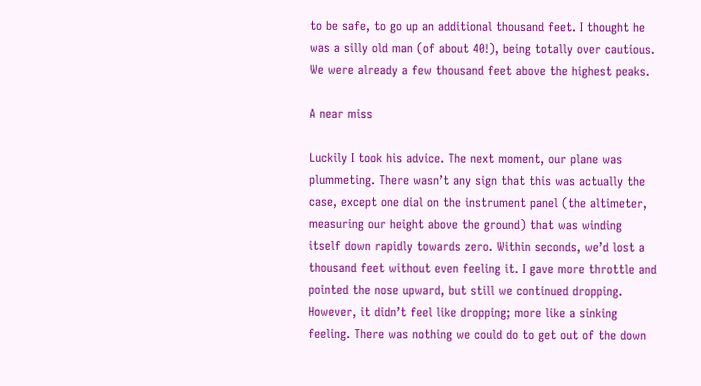to be safe, to go up an additional thousand feet. I thought he was a silly old man (of about 40!), being totally over cautious. We were already a few thousand feet above the highest peaks.

A near miss

Luckily I took his advice. The next moment, our plane was plummeting. There wasn’t any sign that this was actually the case, except one dial on the instrument panel (the altimeter, measuring our height above the ground) that was winding itself down rapidly towards zero. Within seconds, we’d lost a thousand feet without even feeling it. I gave more throttle and pointed the nose upward, but still we continued dropping. However, it didn’t feel like dropping; more like a sinking feeling. There was nothing we could do to get out of the down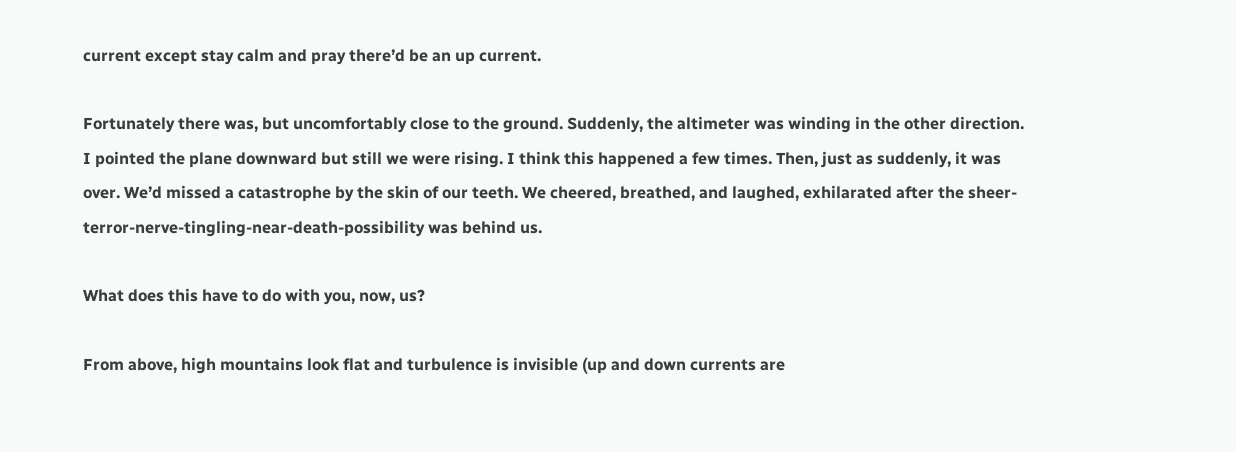current except stay calm and pray there’d be an up current.

Fortunately there was, but uncomfortably close to the ground. Suddenly, the altimeter was winding in the other direction. I pointed the plane downward but still we were rising. I think this happened a few times. Then, just as suddenly, it was over. We’d missed a catastrophe by the skin of our teeth. We cheered, breathed, and laughed, exhilarated after the sheer-terror-nerve-tingling-near-death-possibility was behind us.

What does this have to do with you, now, us?

From above, high mountains look flat and turbulence is invisible (up and down currents are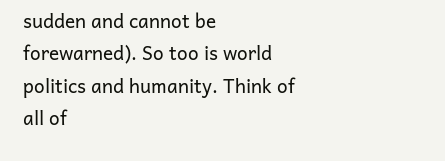sudden and cannot be forewarned). So too is world politics and humanity. Think of all of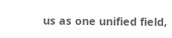us as one unified field,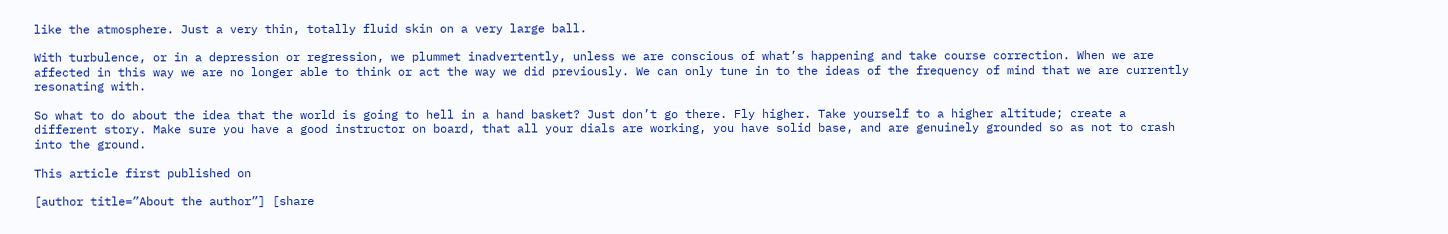like the atmosphere. Just a very thin, totally fluid skin on a very large ball.

With turbulence, or in a depression or regression, we plummet inadvertently, unless we are conscious of what’s happening and take course correction. When we are affected in this way we are no longer able to think or act the way we did previously. We can only tune in to the ideas of the frequency of mind that we are currently resonating with.

So what to do about the idea that the world is going to hell in a hand basket? Just don’t go there. Fly higher. Take yourself to a higher altitude; create a different story. Make sure you have a good instructor on board, that all your dials are working, you have solid base, and are genuinely grounded so as not to crash into the ground.

This article first published on

[author title=”About the author”] [share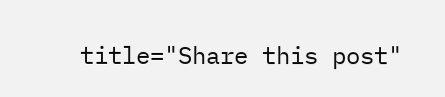title="Share this post"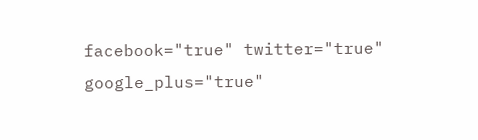facebook="true" twitter="true" google_plus="true"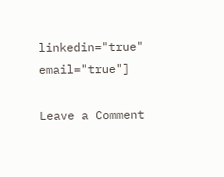linkedin="true" email="true"]

Leave a Comment